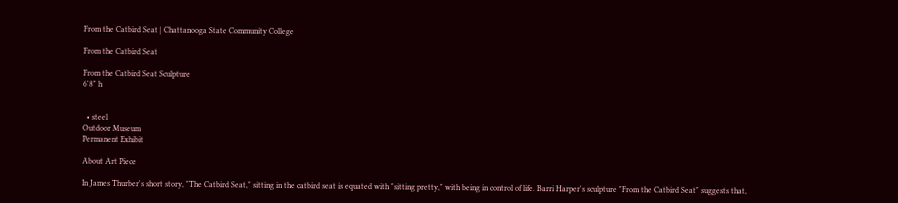From the Catbird Seat | Chattanooga State Community College

From the Catbird Seat

From the Catbird Seat Sculpture
6'8" h


  • steel
Outdoor Museum
Permanent Exhibit

About Art Piece

In James Thurber's short story, "The Catbird Seat," sitting in the catbird seat is equated with "sitting pretty," with being in control of life. Barri Harper's sculpture "From the Catbird Seat" suggests that,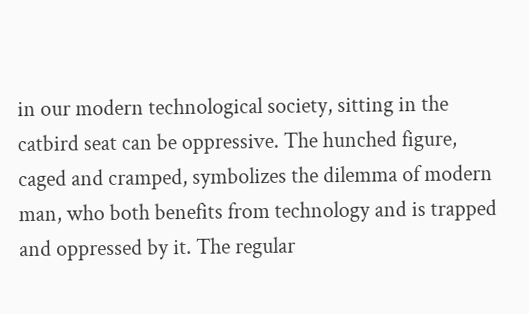in our modern technological society, sitting in the catbird seat can be oppressive. The hunched figure, caged and cramped, symbolizes the dilemma of modern man, who both benefits from technology and is trapped and oppressed by it. The regular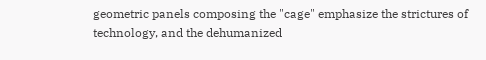geometric panels composing the "cage" emphasize the strictures of technology, and the dehumanized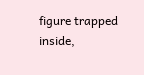figure trapped inside,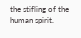the stifling of the human spirit.